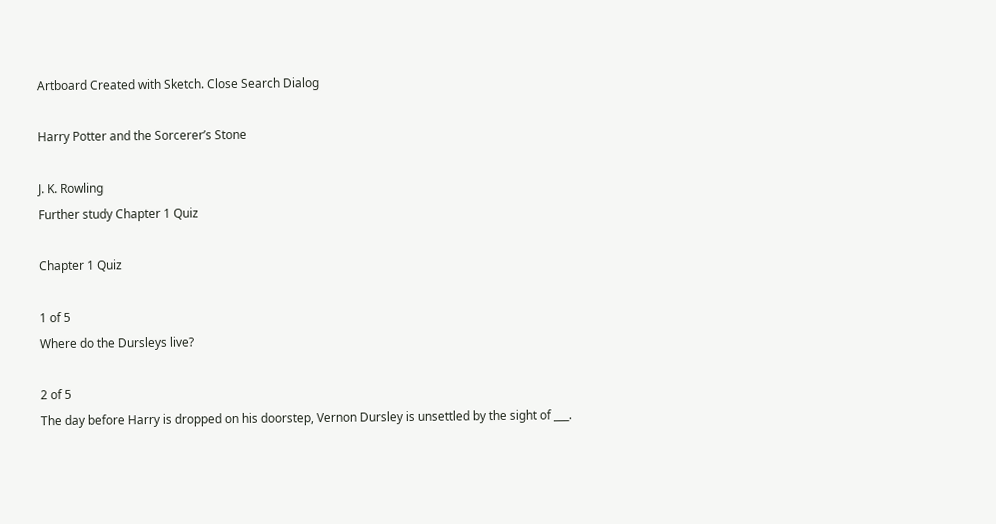Artboard Created with Sketch. Close Search Dialog

Harry Potter and the Sorcerer’s Stone

J. K. Rowling
Further study Chapter 1 Quiz

Chapter 1 Quiz

1 of 5
Where do the Dursleys live?

2 of 5
The day before Harry is dropped on his doorstep, Vernon Dursley is unsettled by the sight of ___.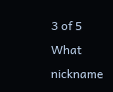3 of 5
What nickname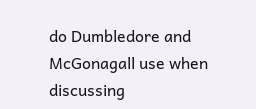do Dumbledore and McGonagall use when discussing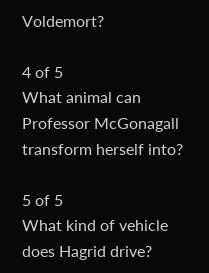Voldemort?

4 of 5
What animal can Professor McGonagall transform herself into?

5 of 5
What kind of vehicle does Hagrid drive?